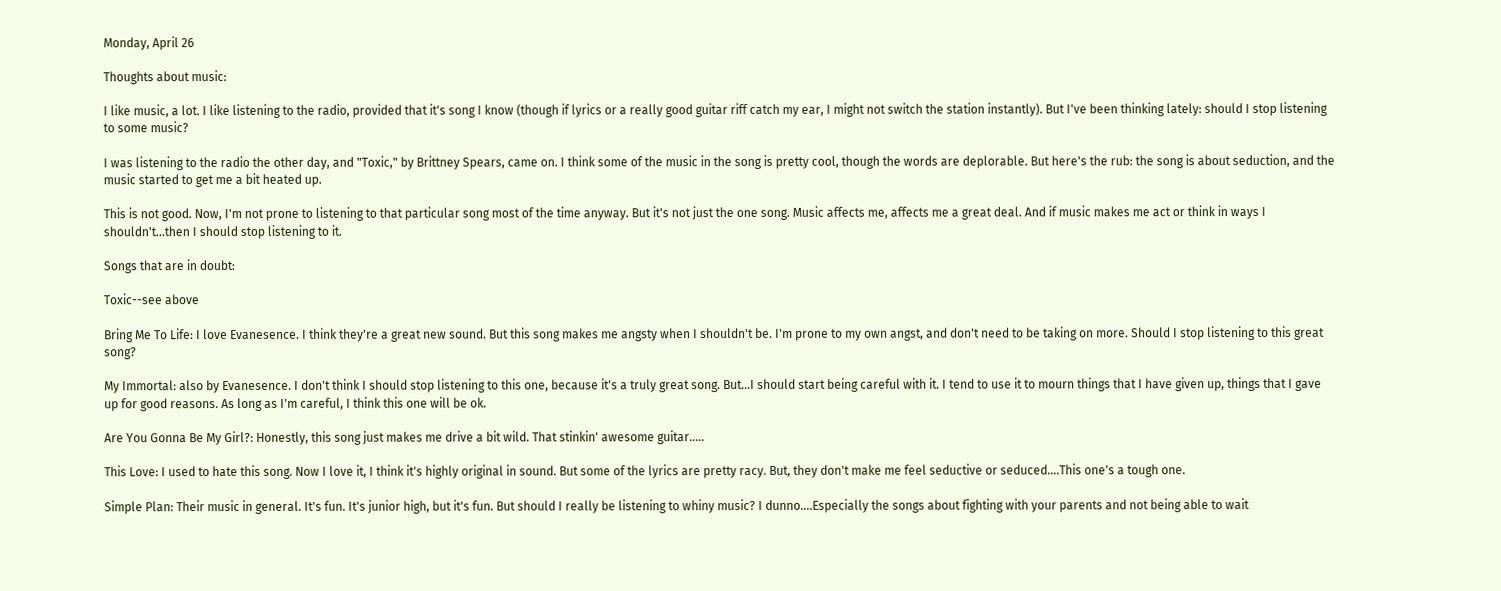Monday, April 26

Thoughts about music:

I like music, a lot. I like listening to the radio, provided that it's song I know (though if lyrics or a really good guitar riff catch my ear, I might not switch the station instantly). But I've been thinking lately: should I stop listening to some music?

I was listening to the radio the other day, and "Toxic," by Brittney Spears, came on. I think some of the music in the song is pretty cool, though the words are deplorable. But here's the rub: the song is about seduction, and the music started to get me a bit heated up.

This is not good. Now, I'm not prone to listening to that particular song most of the time anyway. But it's not just the one song. Music affects me, affects me a great deal. And if music makes me act or think in ways I shouldn't...then I should stop listening to it.

Songs that are in doubt:

Toxic--see above

Bring Me To Life: I love Evanesence. I think they're a great new sound. But this song makes me angsty when I shouldn't be. I'm prone to my own angst, and don't need to be taking on more. Should I stop listening to this great song?

My Immortal: also by Evanesence. I don't think I should stop listening to this one, because it's a truly great song. But...I should start being careful with it. I tend to use it to mourn things that I have given up, things that I gave up for good reasons. As long as I'm careful, I think this one will be ok.

Are You Gonna Be My Girl?: Honestly, this song just makes me drive a bit wild. That stinkin' awesome guitar.....

This Love: I used to hate this song. Now I love it, I think it's highly original in sound. But some of the lyrics are pretty racy. But, they don't make me feel seductive or seduced....This one's a tough one.

Simple Plan: Their music in general. It's fun. It's junior high, but it's fun. But should I really be listening to whiny music? I dunno....Especially the songs about fighting with your parents and not being able to wait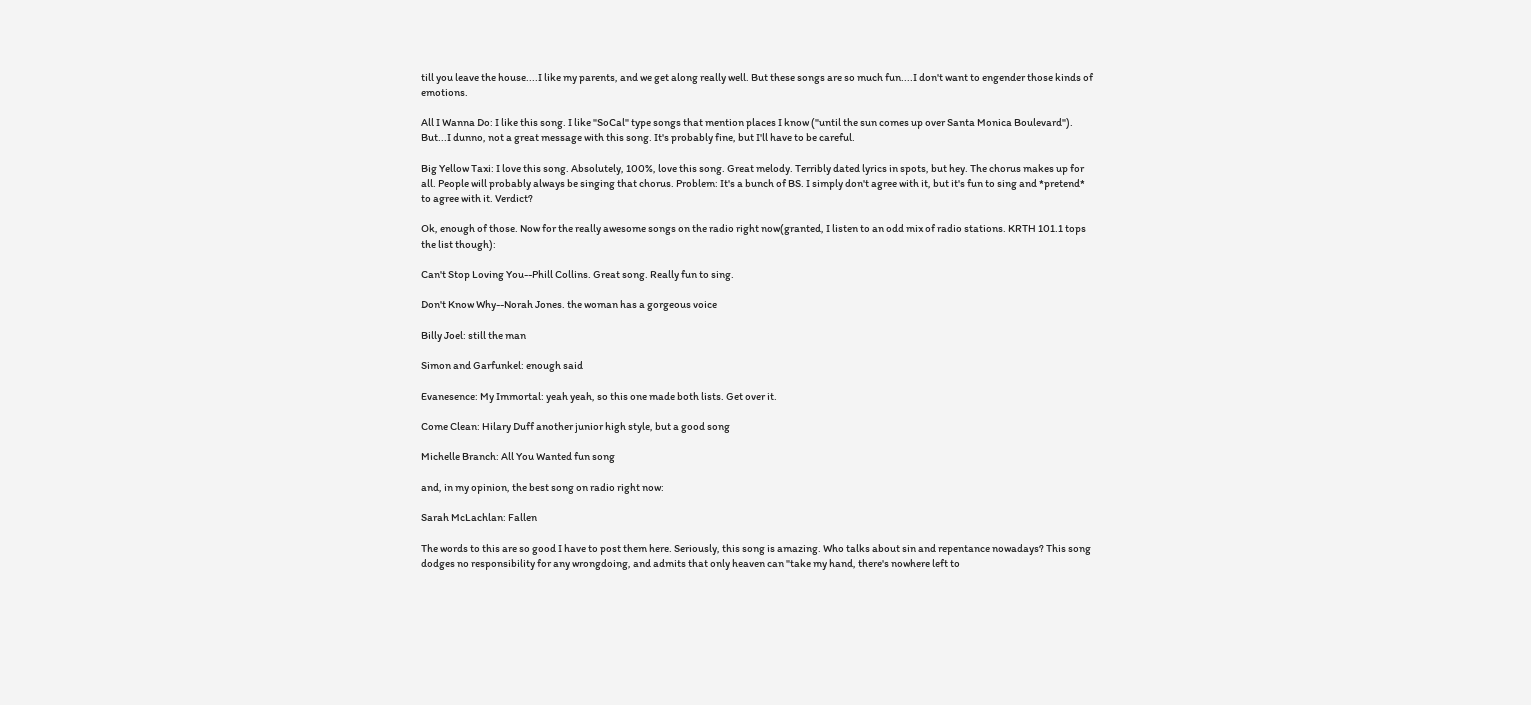till you leave the house....I like my parents, and we get along really well. But these songs are so much fun....I don't want to engender those kinds of emotions.

All I Wanna Do: I like this song. I like "SoCal" type songs that mention places I know ("until the sun comes up over Santa Monica Boulevard"). But...I dunno, not a great message with this song. It's probably fine, but I'll have to be careful.

Big Yellow Taxi: I love this song. Absolutely, 100%, love this song. Great melody. Terribly dated lyrics in spots, but hey. The chorus makes up for all. People will probably always be singing that chorus. Problem: It's a bunch of BS. I simply don't agree with it, but it's fun to sing and *pretend* to agree with it. Verdict?

Ok, enough of those. Now for the really awesome songs on the radio right now(granted, I listen to an odd mix of radio stations. KRTH 101.1 tops the list though):

Can't Stop Loving You--Phill Collins. Great song. Really fun to sing.

Don't Know Why--Norah Jones. the woman has a gorgeous voice

Billy Joel: still the man

Simon and Garfunkel: enough said

Evanesence: My Immortal: yeah yeah, so this one made both lists. Get over it.

Come Clean: Hilary Duff another junior high style, but a good song

Michelle Branch: All You Wanted fun song

and, in my opinion, the best song on radio right now:

Sarah McLachlan: Fallen

The words to this are so good I have to post them here. Seriously, this song is amazing. Who talks about sin and repentance nowadays? This song dodges no responsibility for any wrongdoing, and admits that only heaven can "take my hand, there's nowhere left to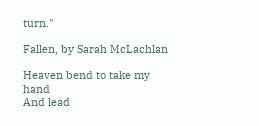turn."

Fallen, by Sarah McLachlan

Heaven bend to take my hand
And lead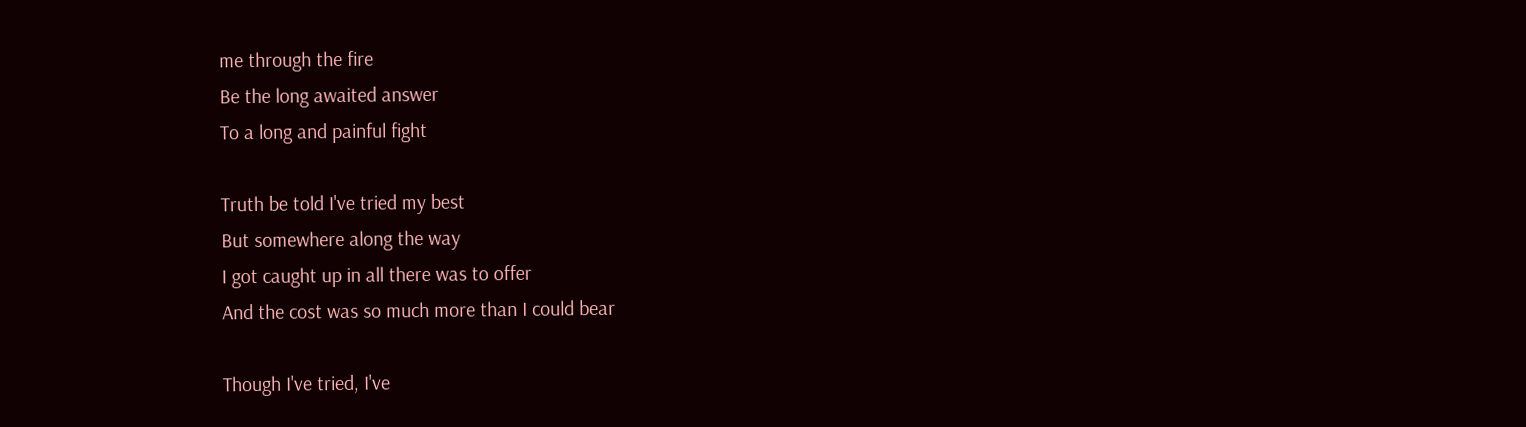me through the fire
Be the long awaited answer
To a long and painful fight

Truth be told I've tried my best
But somewhere along the way
I got caught up in all there was to offer
And the cost was so much more than I could bear

Though I've tried, I've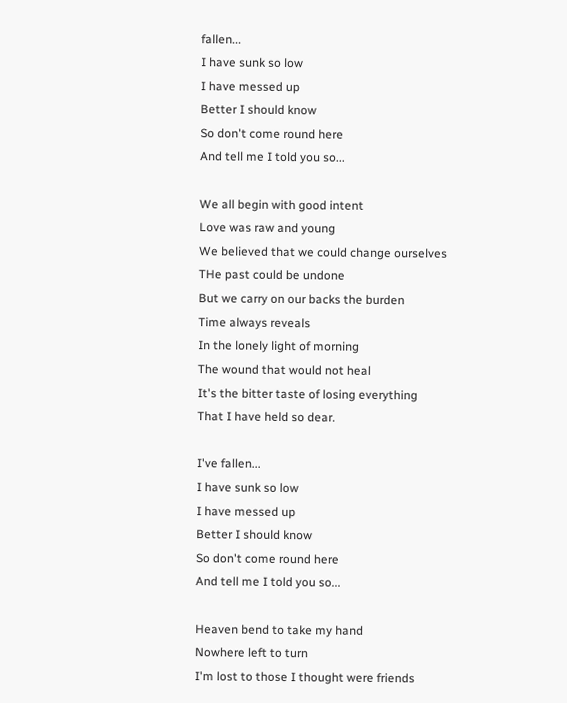fallen...
I have sunk so low
I have messed up
Better I should know
So don't come round here
And tell me I told you so...

We all begin with good intent
Love was raw and young
We believed that we could change ourselves
THe past could be undone
But we carry on our backs the burden
Time always reveals
In the lonely light of morning
The wound that would not heal
It's the bitter taste of losing everything
That I have held so dear.

I've fallen...
I have sunk so low
I have messed up
Better I should know
So don't come round here
And tell me I told you so...

Heaven bend to take my hand
Nowhere left to turn
I'm lost to those I thought were friends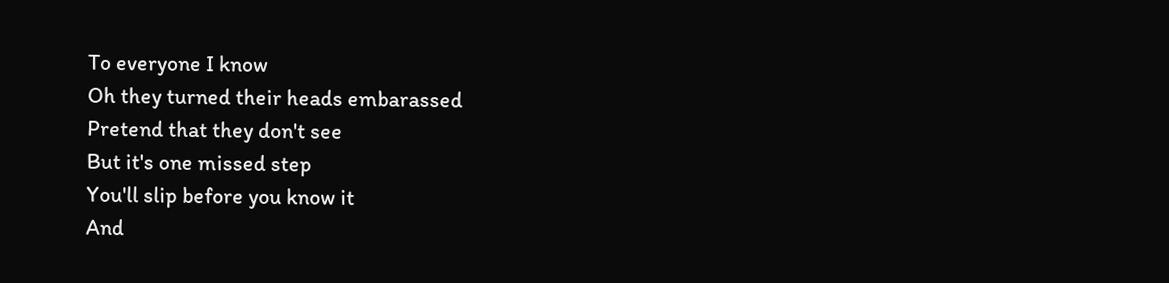To everyone I know
Oh they turned their heads embarassed
Pretend that they don't see
But it's one missed step
You'll slip before you know it
And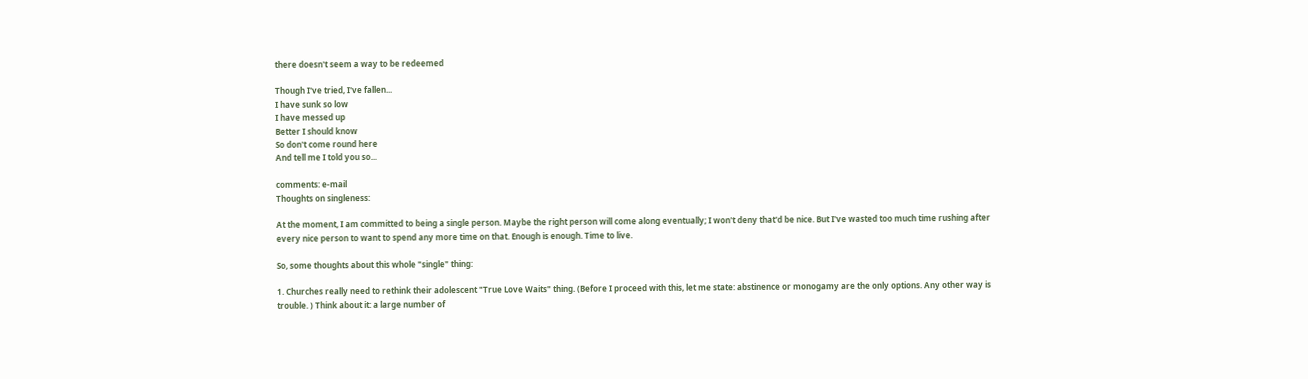there doesn't seem a way to be redeemed

Though I've tried, I've fallen...
I have sunk so low
I have messed up
Better I should know
So don't come round here
And tell me I told you so...

comments: e-mail
Thoughts on singleness:

At the moment, I am committed to being a single person. Maybe the right person will come along eventually; I won't deny that'd be nice. But I've wasted too much time rushing after every nice person to want to spend any more time on that. Enough is enough. Time to live.

So, some thoughts about this whole "single" thing:

1. Churches really need to rethink their adolescent "True Love Waits" thing. (Before I proceed with this, let me state: abstinence or monogamy are the only options. Any other way is trouble. ) Think about it: a large number of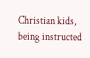Christian kids, being instructed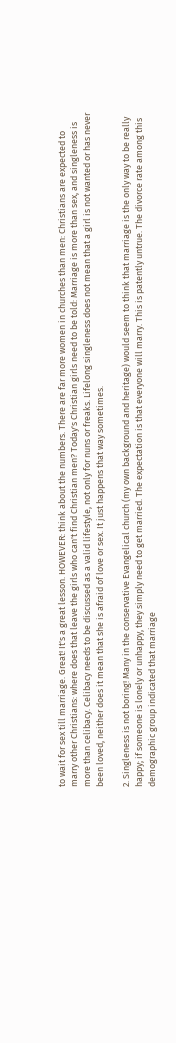to wait for sex till marriage. Great! It's a great lesson. HOWEVER: think about the numbers. There are far more women in churches than men: Christians are expected to marry other Christians: where does that leave the girls who can't find Christian men? Today's Christian girls need to be told: Marriage is more than sex, and singleness is more than celibacy. Celibacy needs to be discussed as a valid lifestyle, not only for nuns or freaks. Lifelong singleness does not mean that a girl is not wanted or has never been loved, neither does it mean that she is afraid of love or sex. It just happens that way sometimes.

2. Singleness is not boring! Many in the conservative Evangelical church (my own background and heritage) would seem to think that marriage is the only way to be really happy; if someone is lonely or unhappy, they simply need to get married. The expectation is that everyone will marry. This is patently untrue. The divorce rate among this demographic group indicated that marriage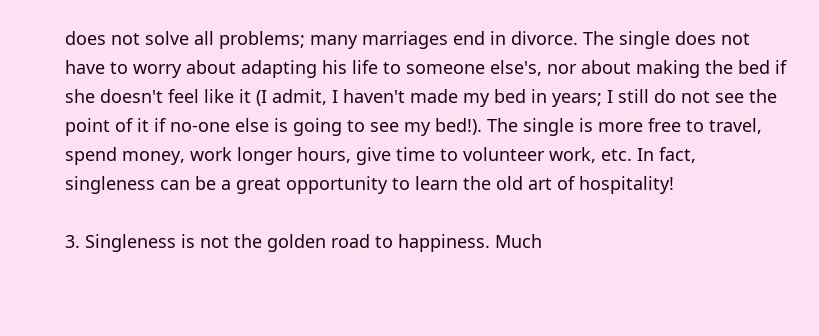does not solve all problems; many marriages end in divorce. The single does not have to worry about adapting his life to someone else's, nor about making the bed if she doesn't feel like it (I admit, I haven't made my bed in years; I still do not see the point of it if no-one else is going to see my bed!). The single is more free to travel, spend money, work longer hours, give time to volunteer work, etc. In fact, singleness can be a great opportunity to learn the old art of hospitality!

3. Singleness is not the golden road to happiness. Much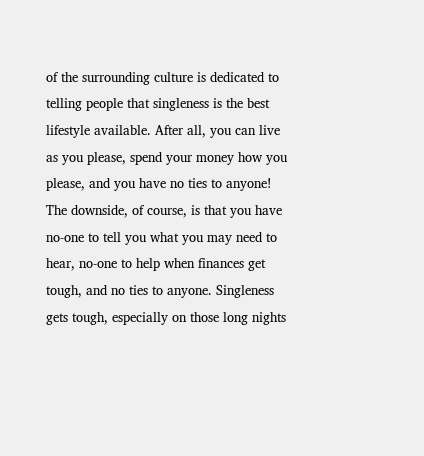of the surrounding culture is dedicated to telling people that singleness is the best lifestyle available. After all, you can live as you please, spend your money how you please, and you have no ties to anyone! The downside, of course, is that you have no-one to tell you what you may need to hear, no-one to help when finances get tough, and no ties to anyone. Singleness gets tough, especially on those long nights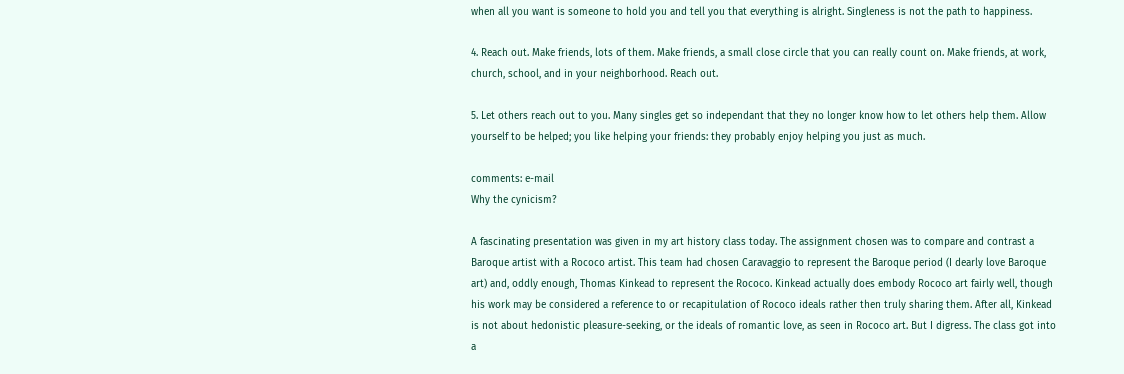when all you want is someone to hold you and tell you that everything is alright. Singleness is not the path to happiness.

4. Reach out. Make friends, lots of them. Make friends, a small close circle that you can really count on. Make friends, at work, church, school, and in your neighborhood. Reach out.

5. Let others reach out to you. Many singles get so independant that they no longer know how to let others help them. Allow yourself to be helped; you like helping your friends: they probably enjoy helping you just as much.

comments: e-mail
Why the cynicism?

A fascinating presentation was given in my art history class today. The assignment chosen was to compare and contrast a Baroque artist with a Rococo artist. This team had chosen Caravaggio to represent the Baroque period (I dearly love Baroque art) and, oddly enough, Thomas Kinkead to represent the Rococo. Kinkead actually does embody Rococo art fairly well, though his work may be considered a reference to or recapitulation of Rococo ideals rather then truly sharing them. After all, Kinkead is not about hedonistic pleasure-seeking, or the ideals of romantic love, as seen in Rococo art. But I digress. The class got into a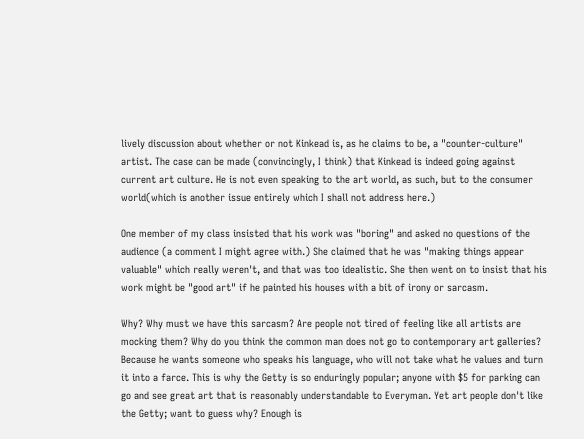lively discussion about whether or not Kinkead is, as he claims to be, a "counter-culture" artist. The case can be made (convincingly, I think) that Kinkead is indeed going against current art culture. He is not even speaking to the art world, as such, but to the consumer world(which is another issue entirely which I shall not address here.)

One member of my class insisted that his work was "boring" and asked no questions of the audience (a comment I might agree with.) She claimed that he was "making things appear valuable" which really weren't, and that was too idealistic. She then went on to insist that his work might be "good art" if he painted his houses with a bit of irony or sarcasm.

Why? Why must we have this sarcasm? Are people not tired of feeling like all artists are mocking them? Why do you think the common man does not go to contemporary art galleries? Because he wants someone who speaks his language, who will not take what he values and turn it into a farce. This is why the Getty is so enduringly popular; anyone with $5 for parking can go and see great art that is reasonably understandable to Everyman. Yet art people don't like the Getty; want to guess why? Enough is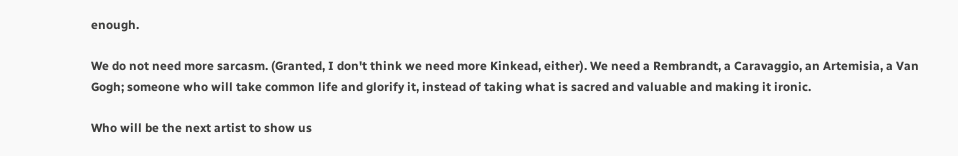enough.

We do not need more sarcasm. (Granted, I don't think we need more Kinkead, either). We need a Rembrandt, a Caravaggio, an Artemisia, a Van Gogh; someone who will take common life and glorify it, instead of taking what is sacred and valuable and making it ironic.

Who will be the next artist to show us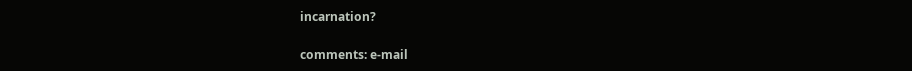incarnation?

comments: e-mail